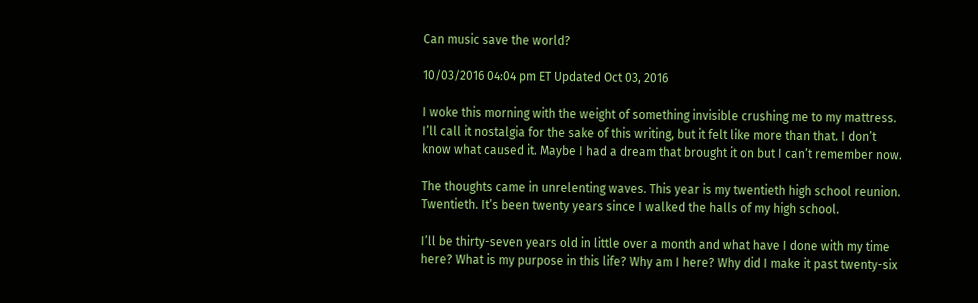Can music save the world?

10/03/2016 04:04 pm ET Updated Oct 03, 2016

I woke this morning with the weight of something invisible crushing me to my mattress. I’ll call it nostalgia for the sake of this writing, but it felt like more than that. I don’t know what caused it. Maybe I had a dream that brought it on but I can’t remember now.

The thoughts came in unrelenting waves. This year is my twentieth high school reunion. Twentieth. It’s been twenty years since I walked the halls of my high school.

I’ll be thirty-seven years old in little over a month and what have I done with my time here? What is my purpose in this life? Why am I here? Why did I make it past twenty-six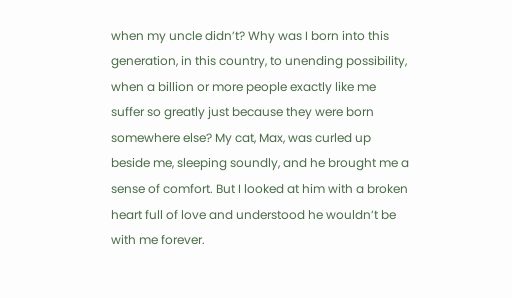when my uncle didn’t? Why was I born into this generation, in this country, to unending possibility, when a billion or more people exactly like me suffer so greatly just because they were born somewhere else? My cat, Max, was curled up beside me, sleeping soundly, and he brought me a sense of comfort. But I looked at him with a broken heart full of love and understood he wouldn’t be with me forever.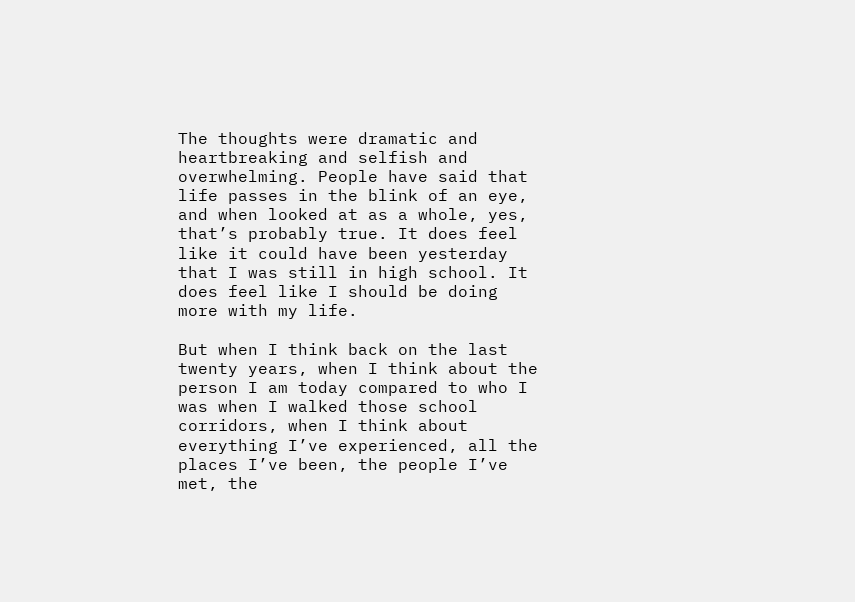The thoughts were dramatic and heartbreaking and selfish and overwhelming. People have said that life passes in the blink of an eye, and when looked at as a whole, yes, that’s probably true. It does feel like it could have been yesterday that I was still in high school. It does feel like I should be doing more with my life.

But when I think back on the last twenty years, when I think about the person I am today compared to who I was when I walked those school corridors, when I think about everything I’ve experienced, all the places I’ve been, the people I’ve met, the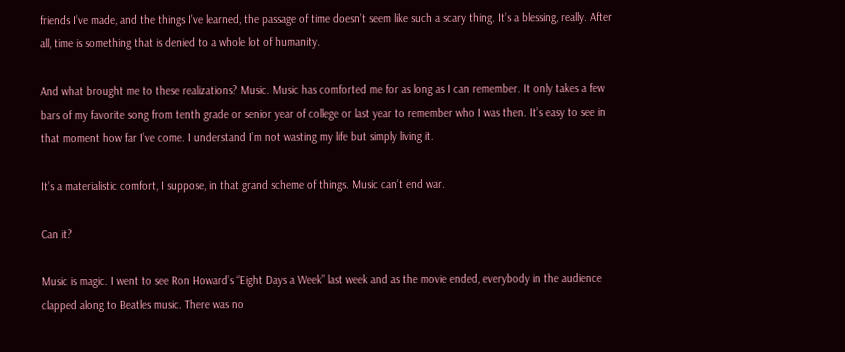friends I’ve made, and the things I’ve learned, the passage of time doesn’t seem like such a scary thing. It’s a blessing, really. After all, time is something that is denied to a whole lot of humanity.

And what brought me to these realizations? Music. Music has comforted me for as long as I can remember. It only takes a few bars of my favorite song from tenth grade or senior year of college or last year to remember who I was then. It’s easy to see in that moment how far I’ve come. I understand I’m not wasting my life but simply living it.

It’s a materialistic comfort, I suppose, in that grand scheme of things. Music can’t end war.

Can it?

Music is magic. I went to see Ron Howard’s “Eight Days a Week” last week and as the movie ended, everybody in the audience clapped along to Beatles music. There was no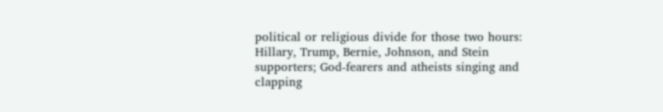political or religious divide for those two hours: Hillary, Trump, Bernie, Johnson, and Stein supporters; God-fearers and atheists singing and clapping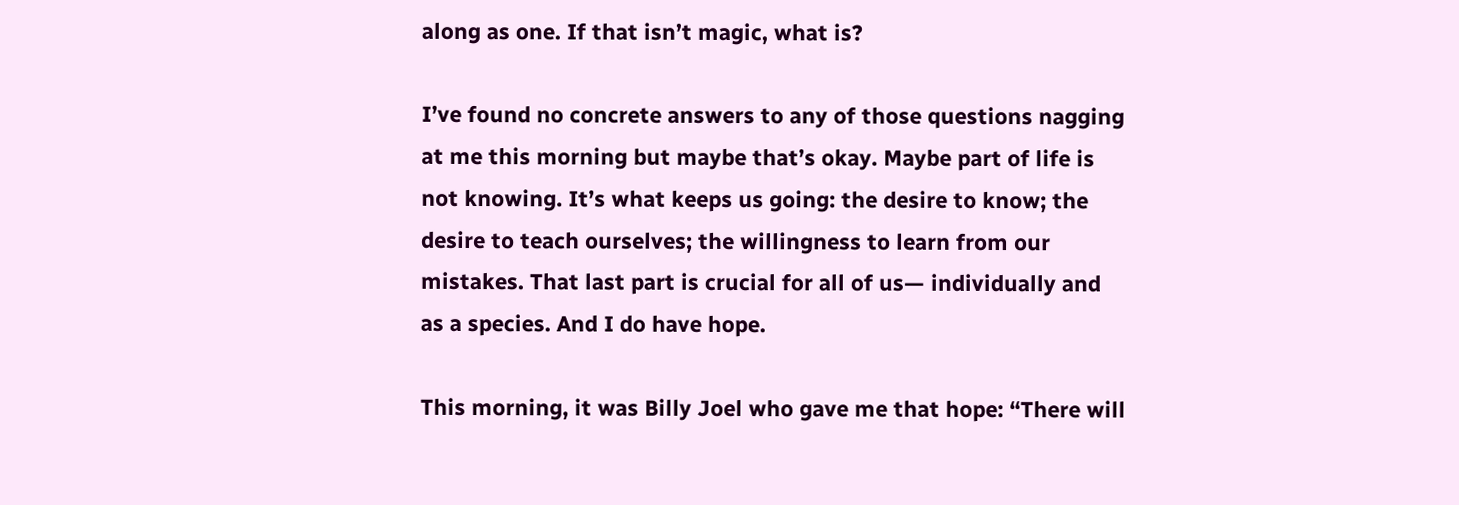along as one. If that isn’t magic, what is?

I’ve found no concrete answers to any of those questions nagging at me this morning but maybe that’s okay. Maybe part of life is not knowing. It’s what keeps us going: the desire to know; the desire to teach ourselves; the willingness to learn from our mistakes. That last part is crucial for all of us— individually and as a species. And I do have hope.

This morning, it was Billy Joel who gave me that hope: “There will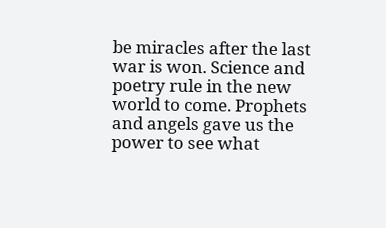be miracles after the last war is won. Science and poetry rule in the new world to come. Prophets and angels gave us the power to see what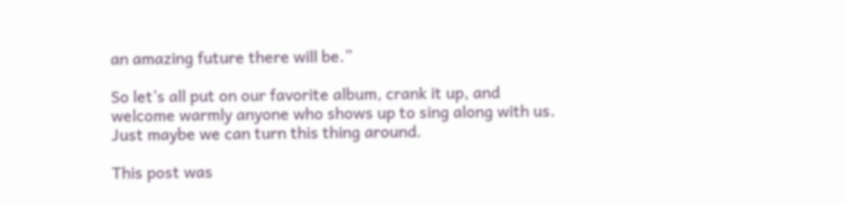an amazing future there will be.”

So let’s all put on our favorite album, crank it up, and welcome warmly anyone who shows up to sing along with us. Just maybe we can turn this thing around.

This post was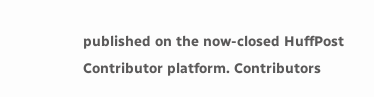published on the now-closed HuffPost Contributor platform. Contributors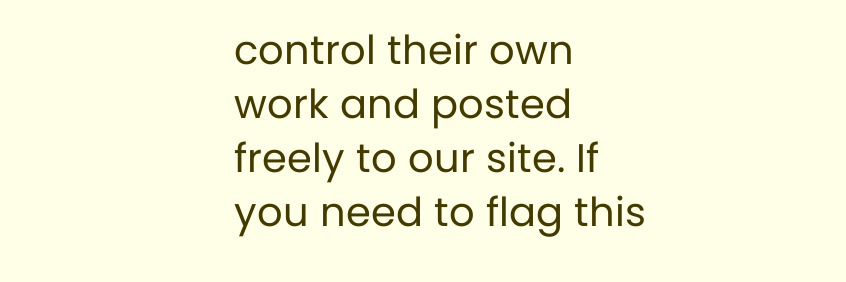control their own work and posted freely to our site. If you need to flag this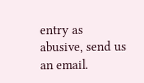entry as abusive, send us an email.